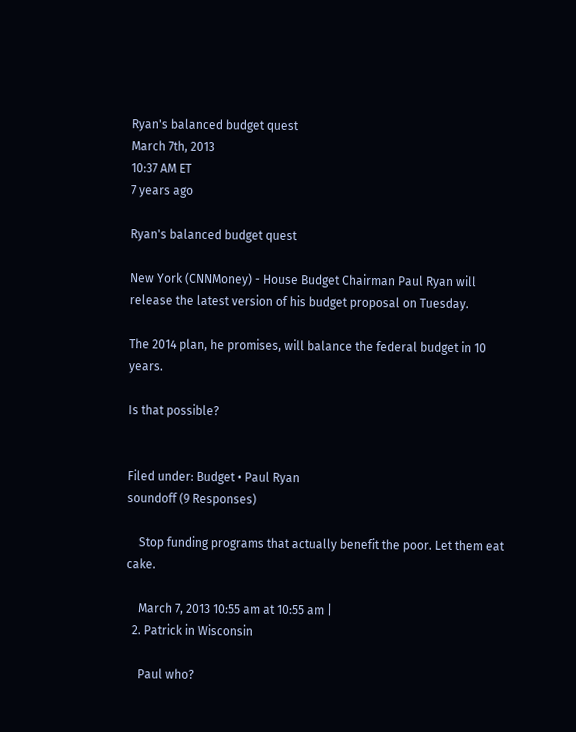Ryan's balanced budget quest
March 7th, 2013
10:37 AM ET
7 years ago

Ryan's balanced budget quest

New York (CNNMoney) - House Budget Chairman Paul Ryan will release the latest version of his budget proposal on Tuesday.

The 2014 plan, he promises, will balance the federal budget in 10 years.

Is that possible?


Filed under: Budget • Paul Ryan
soundoff (9 Responses)

    Stop funding programs that actually benefit the poor. Let them eat cake.

    March 7, 2013 10:55 am at 10:55 am |
  2. Patrick in Wisconsin

    Paul who?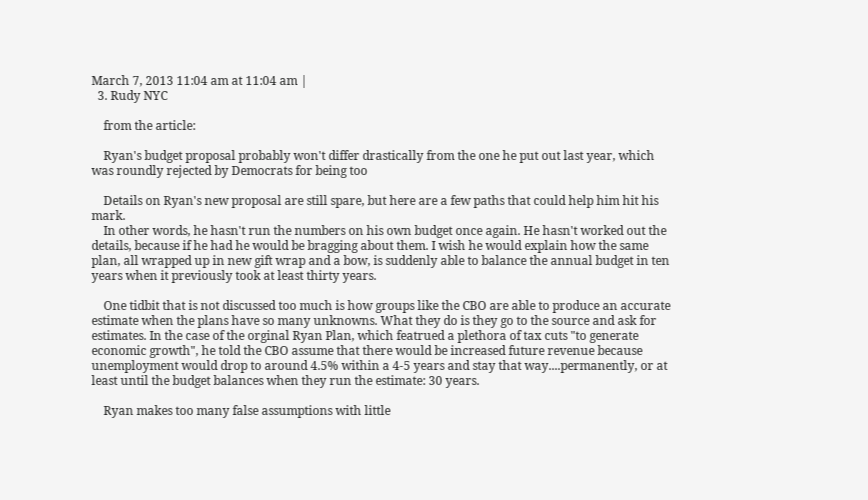March 7, 2013 11:04 am at 11:04 am |
  3. Rudy NYC

    from the article:

    Ryan's budget proposal probably won't differ drastically from the one he put out last year, which was roundly rejected by Democrats for being too

    Details on Ryan's new proposal are still spare, but here are a few paths that could help him hit his mark.
    In other words, he hasn't run the numbers on his own budget once again. He hasn't worked out the details, because if he had he would be bragging about them. I wish he would explain how the same plan, all wrapped up in new gift wrap and a bow, is suddenly able to balance the annual budget in ten years when it previously took at least thirty years.

    One tidbit that is not discussed too much is how groups like the CBO are able to produce an accurate estimate when the plans have so many unknowns. What they do is they go to the source and ask for estimates. In the case of the orginal Ryan Plan, which featrued a plethora of tax cuts "to generate economic growth", he told the CBO assume that there would be increased future revenue because unemployment would drop to around 4.5% within a 4-5 years and stay that way....permanently, or at least until the budget balances when they run the estimate: 30 years.

    Ryan makes too many false assumptions with little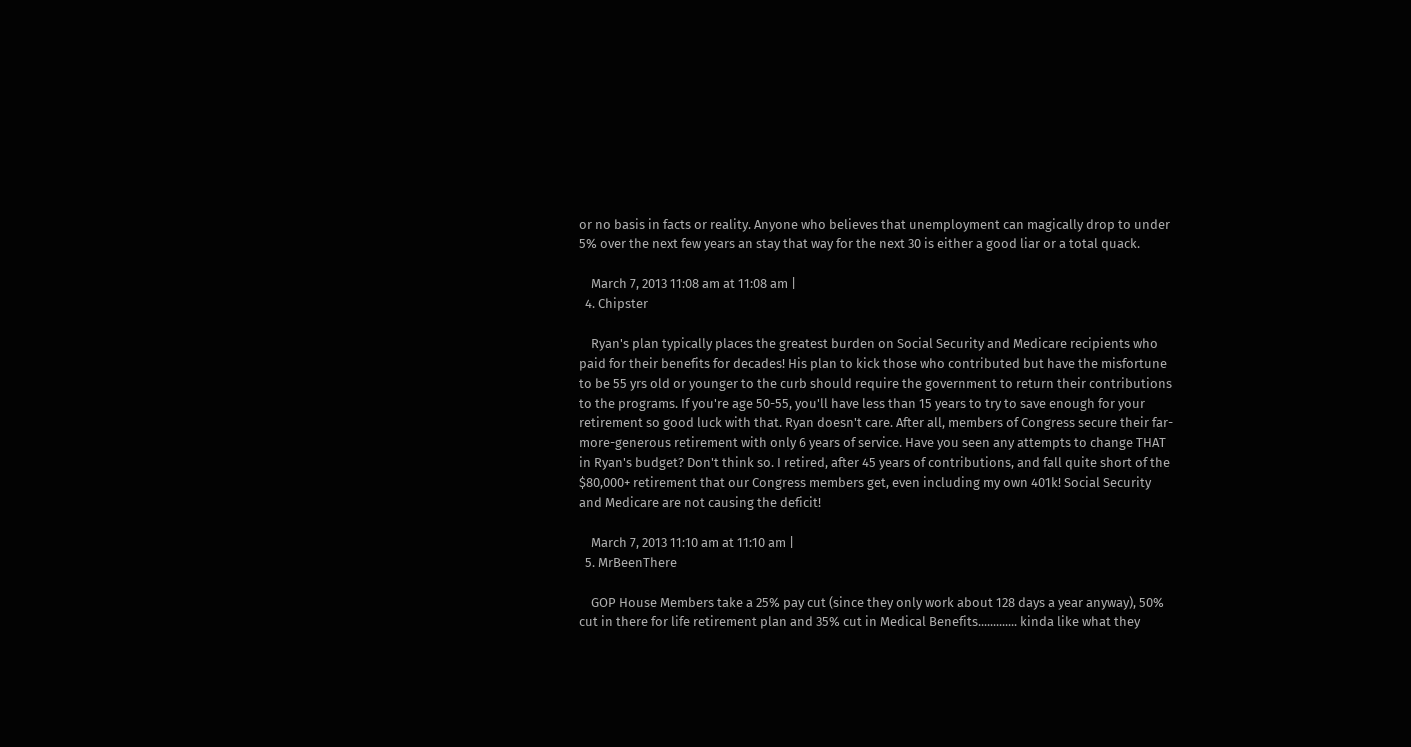or no basis in facts or reality. Anyone who believes that unemployment can magically drop to under 5% over the next few years an stay that way for the next 30 is either a good liar or a total quack.

    March 7, 2013 11:08 am at 11:08 am |
  4. Chipster

    Ryan's plan typically places the greatest burden on Social Security and Medicare recipients who paid for their benefits for decades! His plan to kick those who contributed but have the misfortune to be 55 yrs old or younger to the curb should require the government to return their contributions to the programs. If you're age 50-55, you'll have less than 15 years to try to save enough for your retirement so good luck with that. Ryan doesn't care. After all, members of Congress secure their far-more-generous retirement with only 6 years of service. Have you seen any attempts to change THAT in Ryan's budget? Don't think so. I retired, after 45 years of contributions, and fall quite short of the $80,000+ retirement that our Congress members get, even including my own 401k! Social Security and Medicare are not causing the deficit!

    March 7, 2013 11:10 am at 11:10 am |
  5. MrBeenThere

    GOP House Members take a 25% pay cut (since they only work about 128 days a year anyway), 50% cut in there for life retirement plan and 35% cut in Medical Benefits............. kinda like what they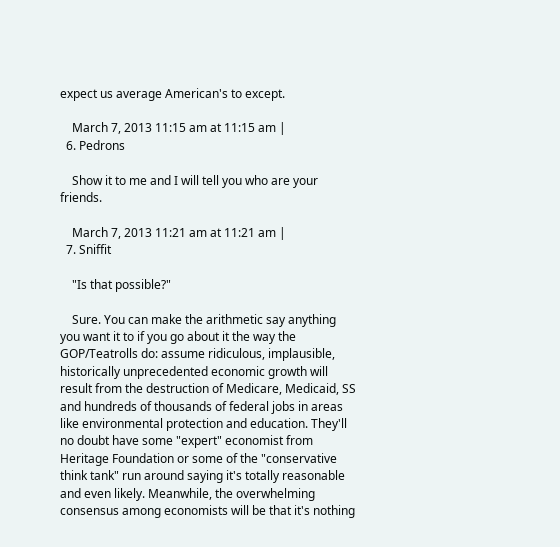expect us average American's to except.

    March 7, 2013 11:15 am at 11:15 am |
  6. Pedrons

    Show it to me and I will tell you who are your friends.

    March 7, 2013 11:21 am at 11:21 am |
  7. Sniffit

    "Is that possible?"

    Sure. You can make the arithmetic say anything you want it to if you go about it the way the GOP/Teatrolls do: assume ridiculous, implausible, historically unprecedented economic growth will result from the destruction of Medicare, Medicaid, SS and hundreds of thousands of federal jobs in areas like environmental protection and education. They'll no doubt have some "expert" economist from Heritage Foundation or some of the "conservative think tank" run around saying it's totally reasonable and even likely. Meanwhile, the overwhelming consensus among economists will be that it's nothing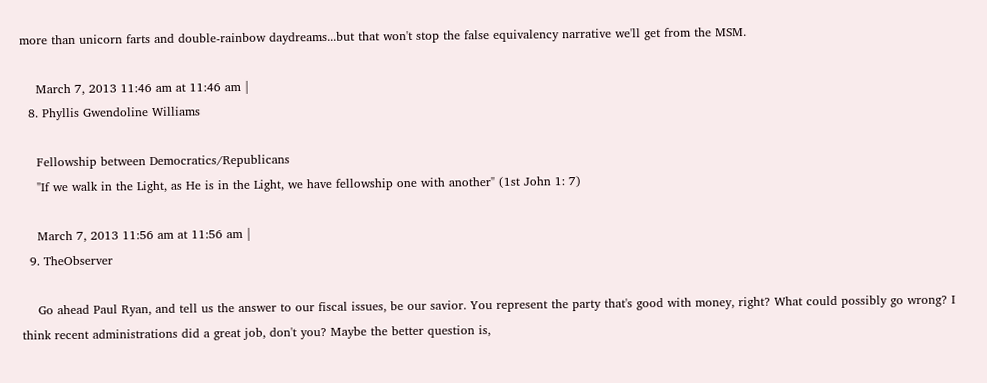more than unicorn farts and double-rainbow daydreams...but that won't stop the false equivalency narrative we'll get from the MSM.

    March 7, 2013 11:46 am at 11:46 am |
  8. Phyllis Gwendoline Williams

    Fellowship between Democratics/Republicans
    "If we walk in the Light, as He is in the Light, we have fellowship one with another" (1st John 1: 7)

    March 7, 2013 11:56 am at 11:56 am |
  9. TheObserver

    Go ahead Paul Ryan, and tell us the answer to our fiscal issues, be our savior. You represent the party that's good with money, right? What could possibly go wrong? I think recent administrations did a great job, don't you? Maybe the better question is,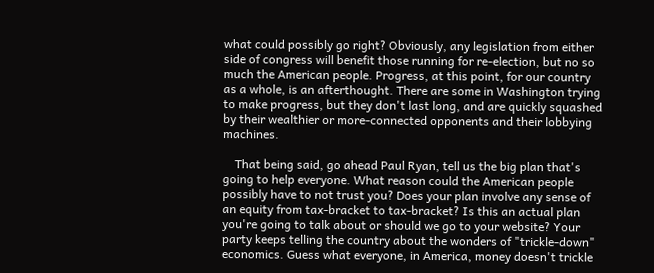what could possibly go right? Obviously, any legislation from either side of congress will benefit those running for re-election, but no so much the American people. Progress, at this point, for our country as a whole, is an afterthought. There are some in Washington trying to make progress, but they don't last long, and are quickly squashed by their wealthier or more-connected opponents and their lobbying machines.

    That being said, go ahead Paul Ryan, tell us the big plan that's going to help everyone. What reason could the American people possibly have to not trust you? Does your plan involve any sense of an equity from tax-bracket to tax-bracket? Is this an actual plan you're going to talk about or should we go to your website? Your party keeps telling the country about the wonders of "trickle-down" economics. Guess what everyone, in America, money doesn't trickle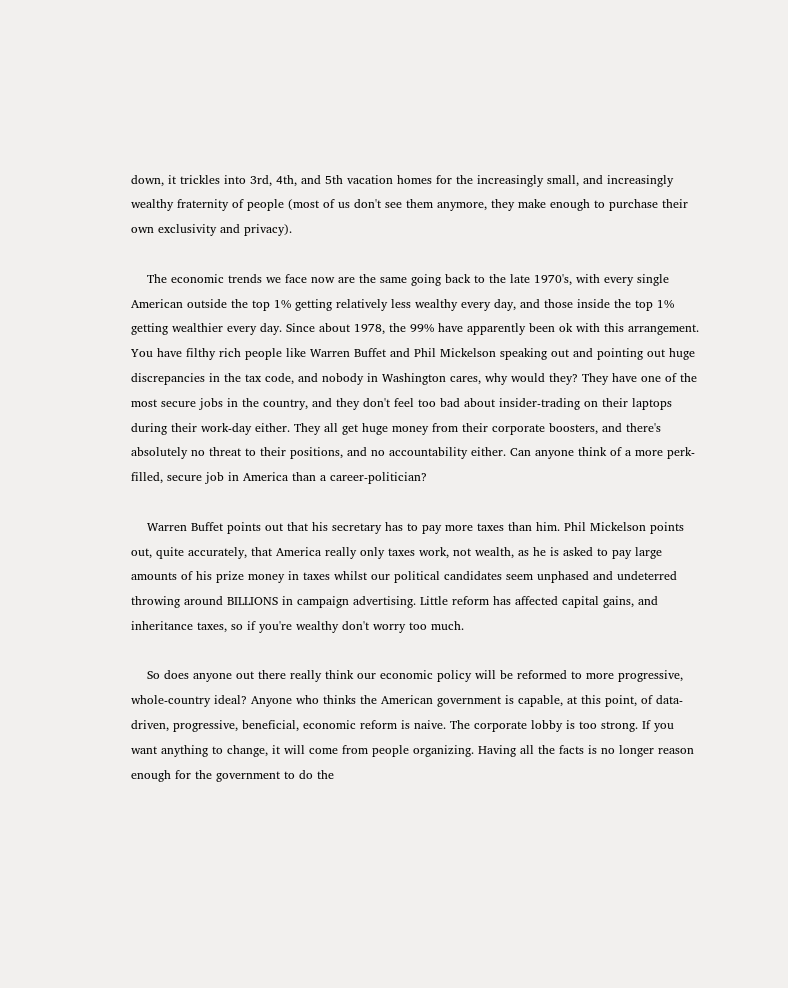down, it trickles into 3rd, 4th, and 5th vacation homes for the increasingly small, and increasingly wealthy fraternity of people (most of us don't see them anymore, they make enough to purchase their own exclusivity and privacy).

    The economic trends we face now are the same going back to the late 1970's, with every single American outside the top 1% getting relatively less wealthy every day, and those inside the top 1% getting wealthier every day. Since about 1978, the 99% have apparently been ok with this arrangement. You have filthy rich people like Warren Buffet and Phil Mickelson speaking out and pointing out huge discrepancies in the tax code, and nobody in Washington cares, why would they? They have one of the most secure jobs in the country, and they don't feel too bad about insider-trading on their laptops during their work-day either. They all get huge money from their corporate boosters, and there's absolutely no threat to their positions, and no accountability either. Can anyone think of a more perk-filled, secure job in America than a career-politician?

    Warren Buffet points out that his secretary has to pay more taxes than him. Phil Mickelson points out, quite accurately, that America really only taxes work, not wealth, as he is asked to pay large amounts of his prize money in taxes whilst our political candidates seem unphased and undeterred throwing around BILLIONS in campaign advertising. Little reform has affected capital gains, and inheritance taxes, so if you're wealthy don't worry too much.

    So does anyone out there really think our economic policy will be reformed to more progressive, whole-country ideal? Anyone who thinks the American government is capable, at this point, of data-driven, progressive, beneficial, economic reform is naive. The corporate lobby is too strong. If you want anything to change, it will come from people organizing. Having all the facts is no longer reason enough for the government to do the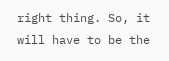right thing. So, it will have to be the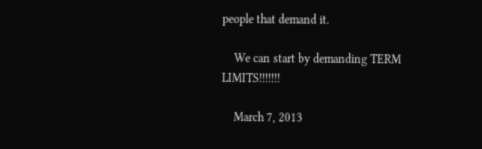people that demand it.

    We can start by demanding TERM LIMITS!!!!!!!

    March 7, 2013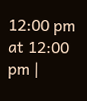12:00 pm at 12:00 pm |